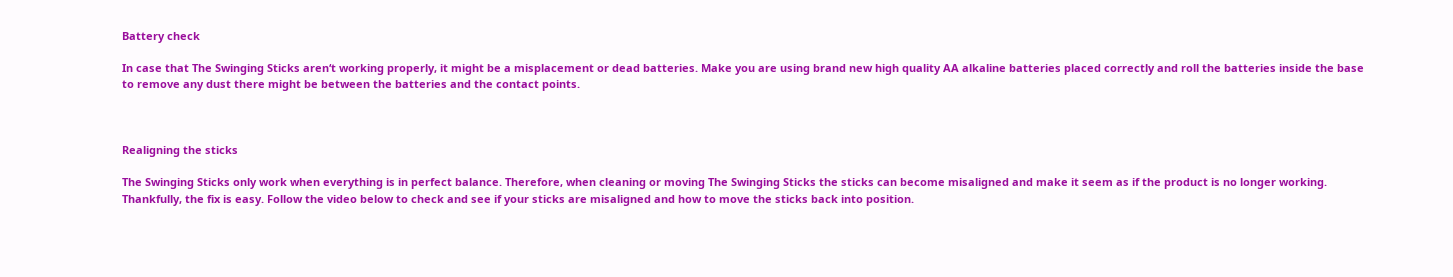Battery check

In case that The Swinging Sticks aren‘t working properly, it might be a misplacement or dead batteries. Make you are using brand new high quality AA alkaline batteries placed correctly and roll the batteries inside the base to remove any dust there might be between the batteries and the contact points.



Realigning the sticks

The Swinging Sticks only work when everything is in perfect balance. Therefore, when cleaning or moving The Swinging Sticks the sticks can become misaligned and make it seem as if the product is no longer working. Thankfully, the fix is easy. Follow the video below to check and see if your sticks are misaligned and how to move the sticks back into position.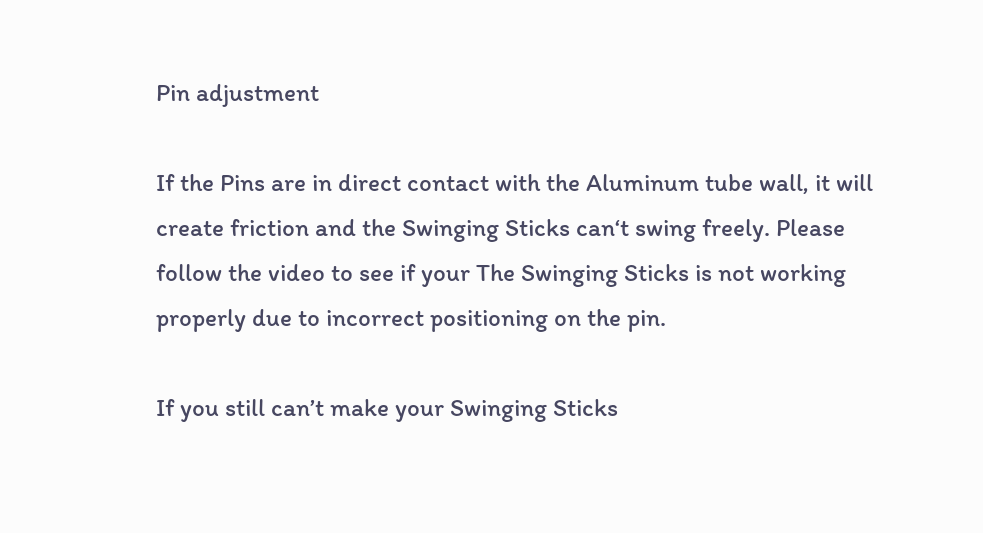Pin adjustment

If the Pins are in direct contact with the Aluminum tube wall, it will create friction and the Swinging Sticks can‘t swing freely. Please follow the video to see if your The Swinging Sticks is not working properly due to incorrect positioning on the pin.

If you still can’t make your Swinging Sticks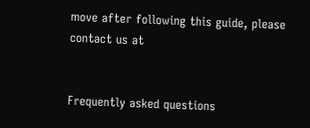move after following this guide, please contact us at


Frequently asked questions